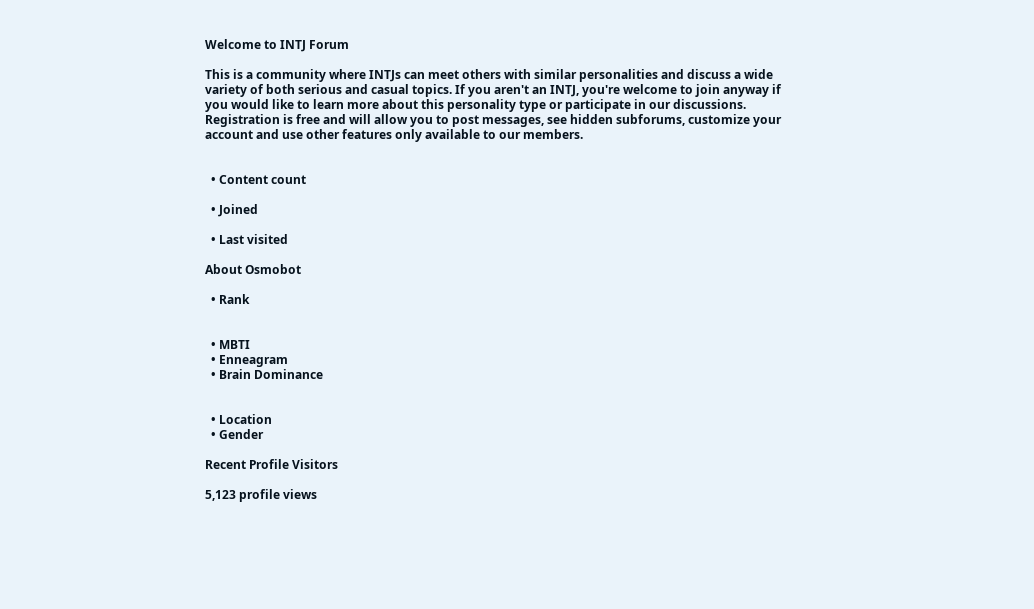Welcome to INTJ Forum

This is a community where INTJs can meet others with similar personalities and discuss a wide variety of both serious and casual topics. If you aren't an INTJ, you're welcome to join anyway if you would like to learn more about this personality type or participate in our discussions. Registration is free and will allow you to post messages, see hidden subforums, customize your account and use other features only available to our members.


  • Content count

  • Joined

  • Last visited

About Osmobot

  • Rank


  • MBTI
  • Enneagram
  • Brain Dominance


  • Location
  • Gender

Recent Profile Visitors

5,123 profile views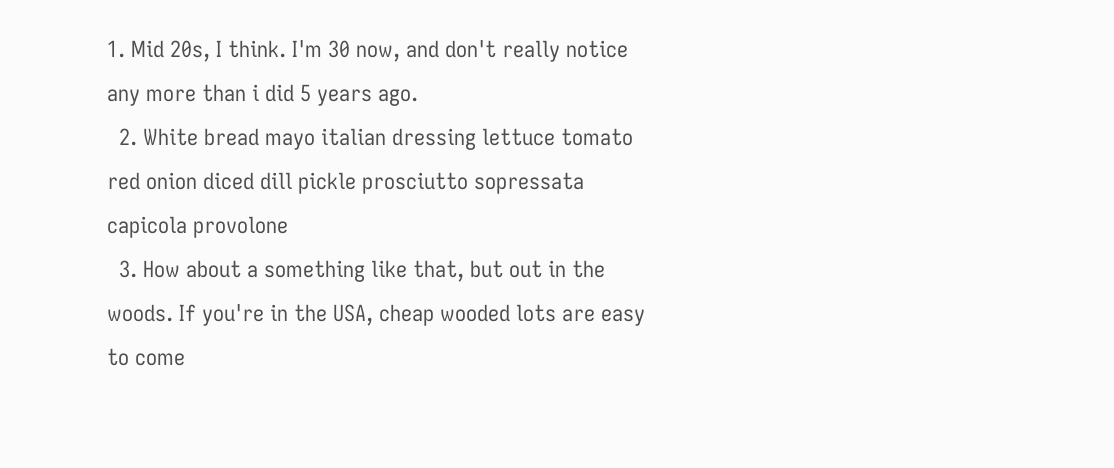1. Mid 20s, I think. I'm 30 now, and don't really notice any more than i did 5 years ago.
  2. White bread mayo italian dressing lettuce tomato red onion diced dill pickle prosciutto sopressata capicola provolone
  3. How about a something like that, but out in the woods. If you're in the USA, cheap wooded lots are easy to come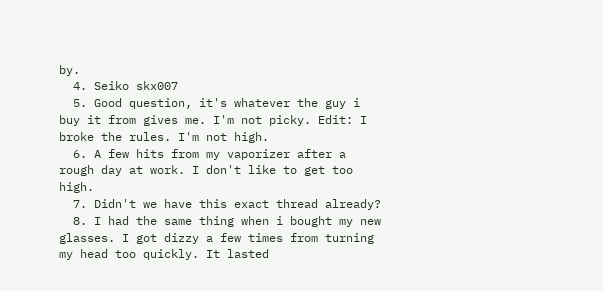by.
  4. Seiko skx007
  5. Good question, it's whatever the guy i buy it from gives me. I'm not picky. Edit: I broke the rules. I'm not high.
  6. A few hits from my vaporizer after a rough day at work. I don't like to get too high.
  7. Didn't we have this exact thread already?
  8. I had the same thing when i bought my new glasses. I got dizzy a few times from turning my head too quickly. It lasted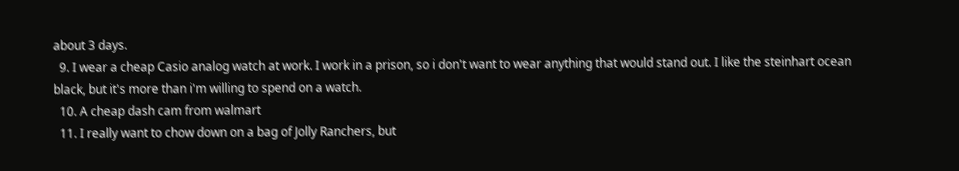about 3 days.
  9. I wear a cheap Casio analog watch at work. I work in a prison, so i don't want to wear anything that would stand out. I like the steinhart ocean black, but it's more than i'm willing to spend on a watch.
  10. A cheap dash cam from walmart
  11. I really want to chow down on a bag of Jolly Ranchers, but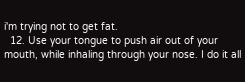i'm trying not to get fat.
  12. Use your tongue to push air out of your mouth, while inhaling through your nose. I do it all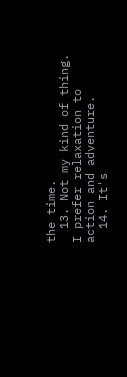the time.
  13. Not my kind of thing. I prefer relaxation to action and adventure.
  14. It's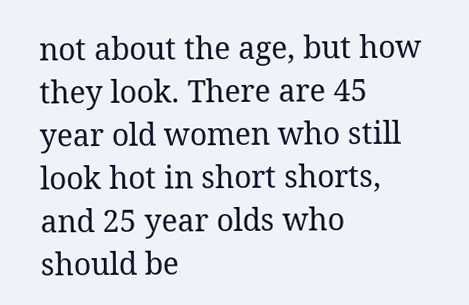not about the age, but how they look. There are 45 year old women who still look hot in short shorts, and 25 year olds who should be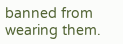banned from wearing them.